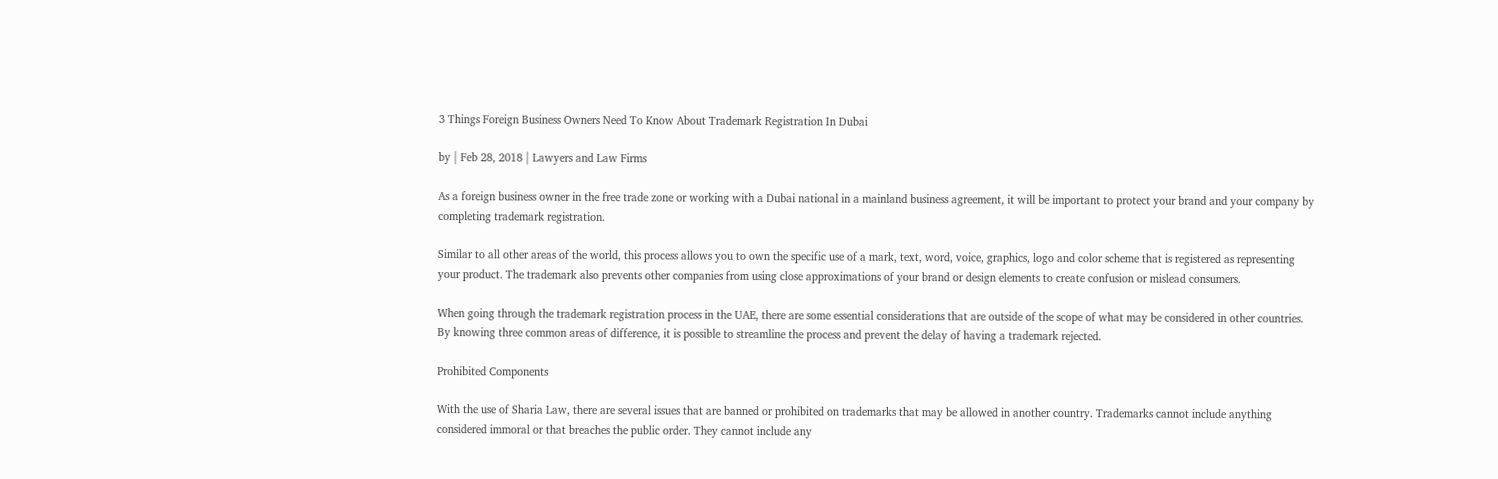3 Things Foreign Business Owners Need To Know About Trademark Registration In Dubai

by | Feb 28, 2018 | Lawyers and Law Firms

As a foreign business owner in the free trade zone or working with a Dubai national in a mainland business agreement, it will be important to protect your brand and your company by completing trademark registration.

Similar to all other areas of the world, this process allows you to own the specific use of a mark, text, word, voice, graphics, logo and color scheme that is registered as representing your product. The trademark also prevents other companies from using close approximations of your brand or design elements to create confusion or mislead consumers.

When going through the trademark registration process in the UAE, there are some essential considerations that are outside of the scope of what may be considered in other countries. By knowing three common areas of difference, it is possible to streamline the process and prevent the delay of having a trademark rejected.

Prohibited Components

With the use of Sharia Law, there are several issues that are banned or prohibited on trademarks that may be allowed in another country. Trademarks cannot include anything considered immoral or that breaches the public order. They cannot include any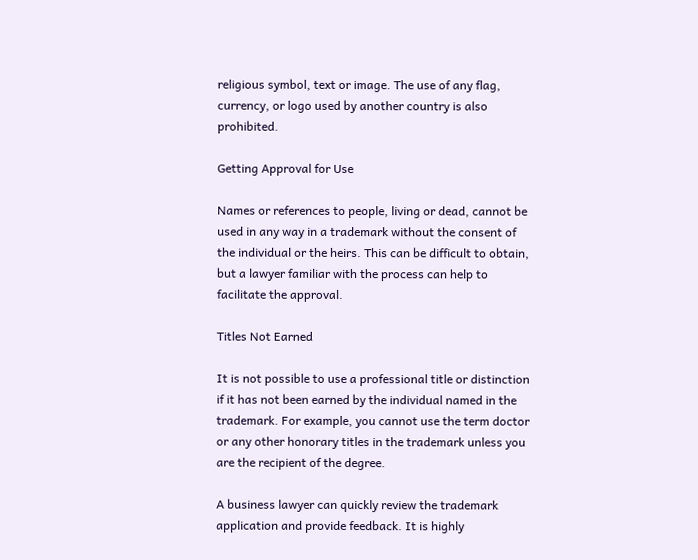religious symbol, text or image. The use of any flag, currency, or logo used by another country is also prohibited.

Getting Approval for Use

Names or references to people, living or dead, cannot be used in any way in a trademark without the consent of the individual or the heirs. This can be difficult to obtain, but a lawyer familiar with the process can help to facilitate the approval.

Titles Not Earned

It is not possible to use a professional title or distinction if it has not been earned by the individual named in the trademark. For example, you cannot use the term doctor or any other honorary titles in the trademark unless you are the recipient of the degree.

A business lawyer can quickly review the trademark application and provide feedback. It is highly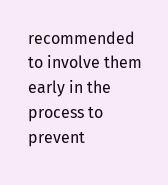recommended to involve them early in the process to prevent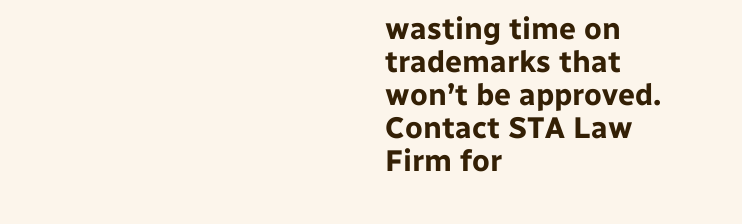wasting time on trademarks that won’t be approved. Contact STA Law Firm for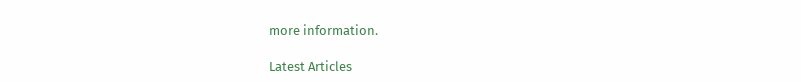more information.

Latest Articles